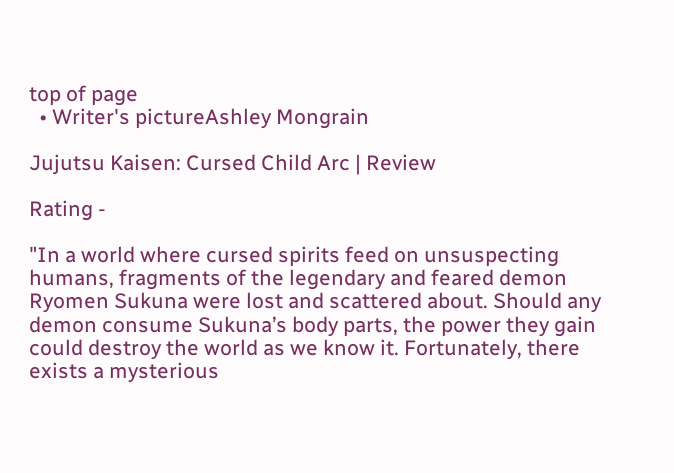top of page
  • Writer's pictureAshley Mongrain

Jujutsu Kaisen: Cursed Child Arc | Review

Rating -

"In a world where cursed spirits feed on unsuspecting humans, fragments of the legendary and feared demon Ryomen Sukuna were lost and scattered about. Should any demon consume Sukuna’s body parts, the power they gain could destroy the world as we know it. Fortunately, there exists a mysterious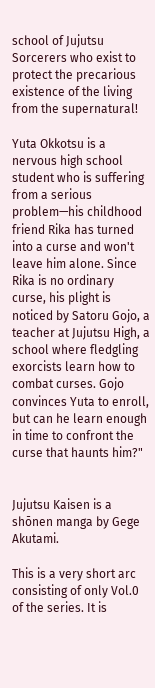school of Jujutsu Sorcerers who exist to protect the precarious existence of the living from the supernatural!

Yuta Okkotsu is a nervous high school student who is suffering from a serious problem—his childhood friend Rika has turned into a curse and won't leave him alone. Since Rika is no ordinary curse, his plight is noticed by Satoru Gojo, a teacher at Jujutsu High, a school where fledgling exorcists learn how to combat curses. Gojo convinces Yuta to enroll, but can he learn enough in time to confront the curse that haunts him?"


Jujutsu Kaisen is a shōnen manga by Gege Akutami.

This is a very short arc consisting of only Vol.0 of the series. It is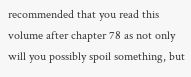recommended that you read this volume after chapter 78 as not only will you possibly spoil something, but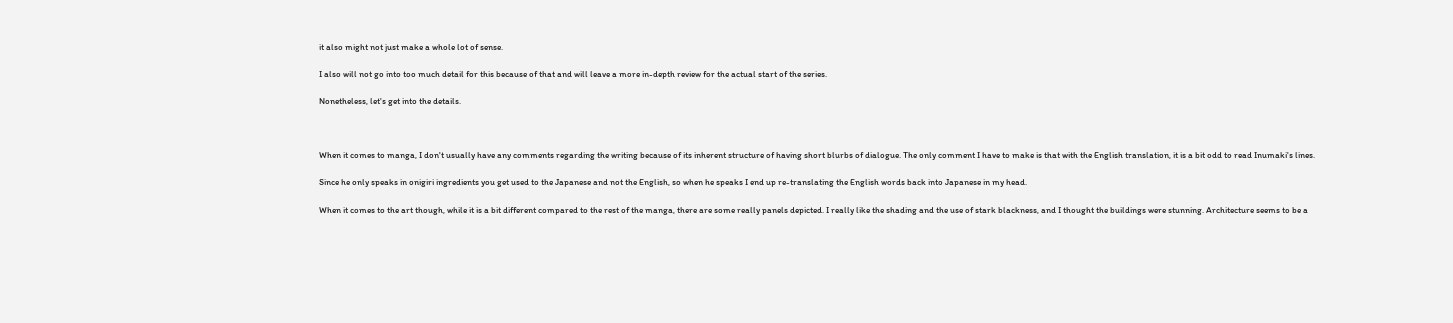it also might not just make a whole lot of sense.

I also will not go into too much detail for this because of that and will leave a more in-depth review for the actual start of the series.

Nonetheless, let's get into the details.



When it comes to manga, I don't usually have any comments regarding the writing because of its inherent structure of having short blurbs of dialogue. The only comment I have to make is that with the English translation, it is a bit odd to read Inumaki's lines.

Since he only speaks in onigiri ingredients you get used to the Japanese and not the English, so when he speaks I end up re-translating the English words back into Japanese in my head.

When it comes to the art though, while it is a bit different compared to the rest of the manga, there are some really panels depicted. I really like the shading and the use of stark blackness, and I thought the buildings were stunning. Architecture seems to be a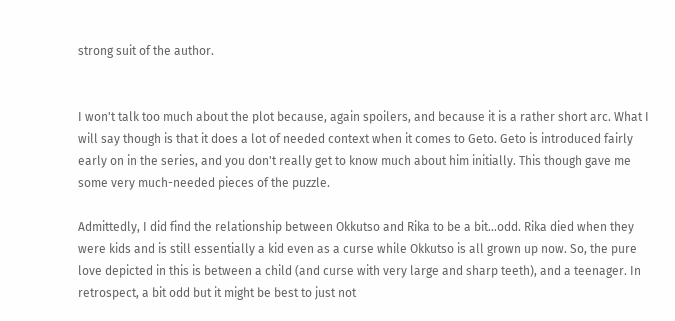strong suit of the author.


I won't talk too much about the plot because, again spoilers, and because it is a rather short arc. What I will say though is that it does a lot of needed context when it comes to Geto. Geto is introduced fairly early on in the series, and you don't really get to know much about him initially. This though gave me some very much-needed pieces of the puzzle.

Admittedly, I did find the relationship between Okkutso and Rika to be a bit...odd. Rika died when they were kids and is still essentially a kid even as a curse while Okkutso is all grown up now. So, the pure love depicted in this is between a child (and curse with very large and sharp teeth), and a teenager. In retrospect, a bit odd but it might be best to just not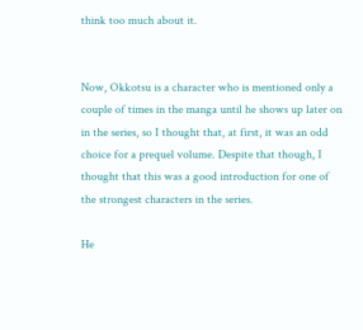think too much about it.


Now, Okkotsu is a character who is mentioned only a couple of times in the manga until he shows up later on in the series, so I thought that, at first, it was an odd choice for a prequel volume. Despite that though, I thought that this was a good introduction for one of the strongest characters in the series.

He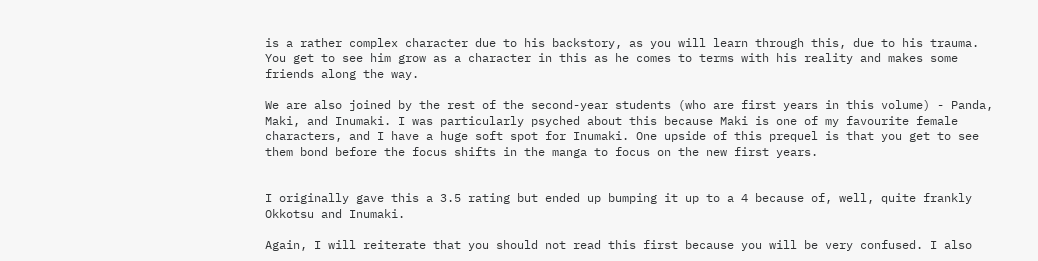is a rather complex character due to his backstory, as you will learn through this, due to his trauma. You get to see him grow as a character in this as he comes to terms with his reality and makes some friends along the way.

We are also joined by the rest of the second-year students (who are first years in this volume) - Panda, Maki, and Inumaki. I was particularly psyched about this because Maki is one of my favourite female characters, and I have a huge soft spot for Inumaki. One upside of this prequel is that you get to see them bond before the focus shifts in the manga to focus on the new first years.


I originally gave this a 3.5 rating but ended up bumping it up to a 4 because of, well, quite frankly Okkotsu and Inumaki.

Again, I will reiterate that you should not read this first because you will be very confused. I also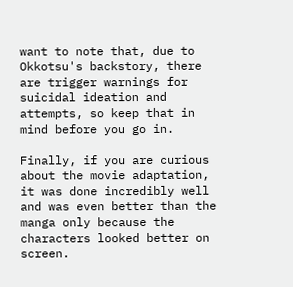want to note that, due to Okkotsu's backstory, there are trigger warnings for suicidal ideation and attempts, so keep that in mind before you go in.

Finally, if you are curious about the movie adaptation, it was done incredibly well and was even better than the manga only because the characters looked better on screen.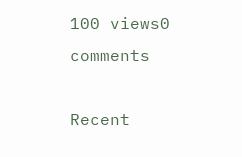100 views0 comments

Recent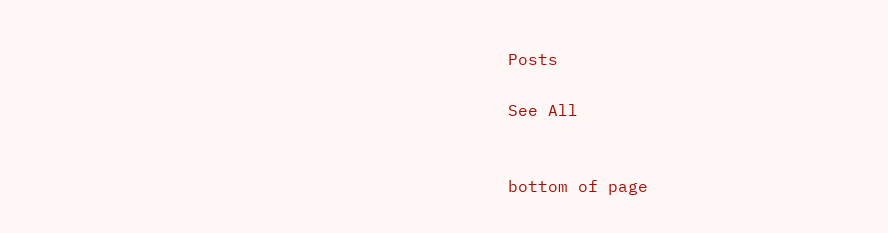Posts

See All


bottom of page